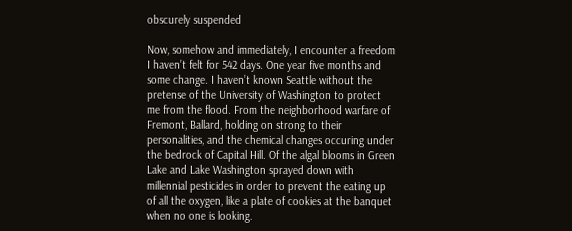obscurely suspended

Now, somehow and immediately, I encounter a freedom I haven’t felt for 542 days. One year five months and some change. I haven’t known Seattle without the pretense of the University of Washington to protect me from the flood. From the neighborhood warfare of Fremont, Ballard, holding on strong to their personalities, and the chemical changes occuring under the bedrock of Capital Hill. Of the algal blooms in Green Lake and Lake Washington sprayed down with millennial pesticides in order to prevent the eating up of all the oxygen, like a plate of cookies at the banquet when no one is looking.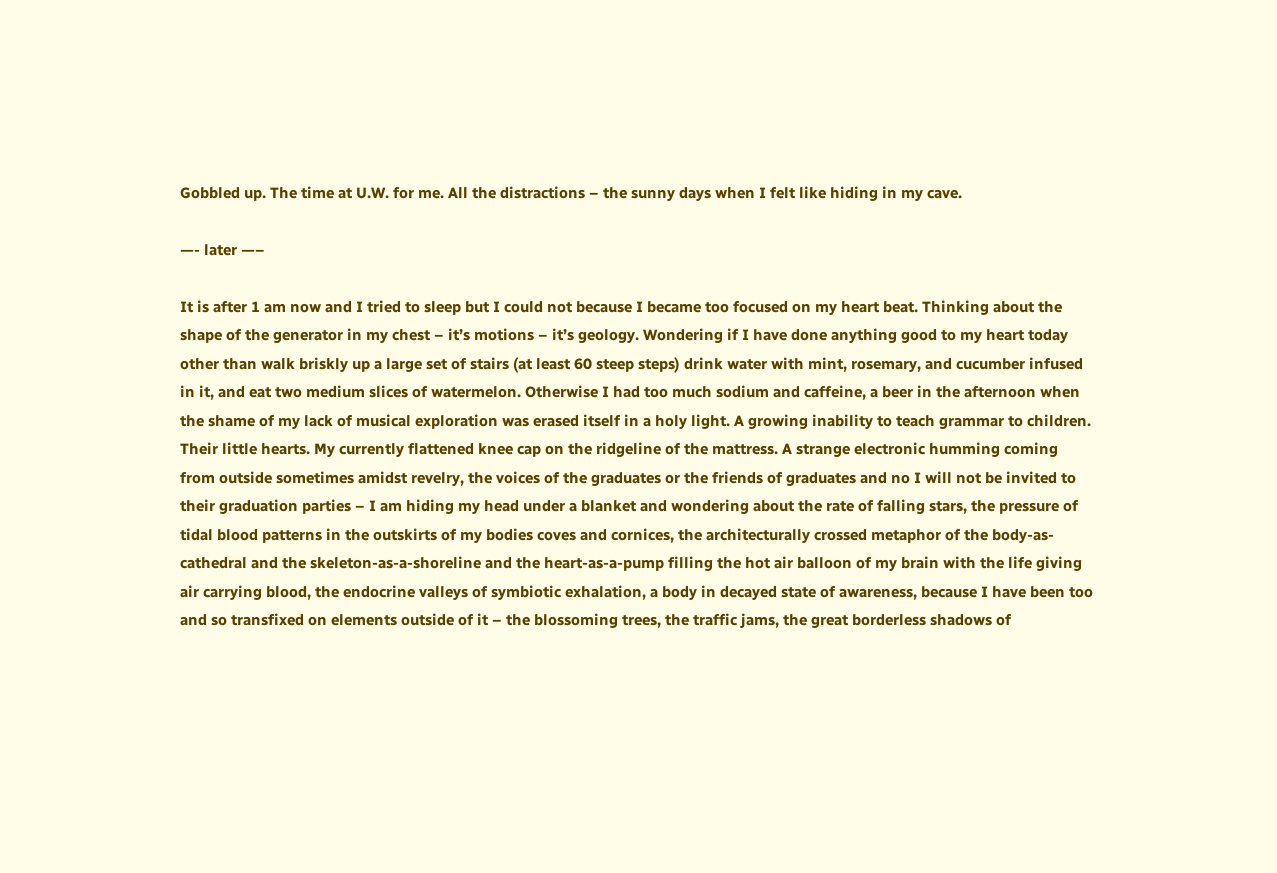Gobbled up. The time at U.W. for me. All the distractions – the sunny days when I felt like hiding in my cave.

—- later —–

It is after 1 am now and I tried to sleep but I could not because I became too focused on my heart beat. Thinking about the shape of the generator in my chest – it’s motions – it’s geology. Wondering if I have done anything good to my heart today other than walk briskly up a large set of stairs (at least 60 steep steps) drink water with mint, rosemary, and cucumber infused in it, and eat two medium slices of watermelon. Otherwise I had too much sodium and caffeine, a beer in the afternoon when the shame of my lack of musical exploration was erased itself in a holy light. A growing inability to teach grammar to children. Their little hearts. My currently flattened knee cap on the ridgeline of the mattress. A strange electronic humming coming from outside sometimes amidst revelry, the voices of the graduates or the friends of graduates and no I will not be invited to their graduation parties – I am hiding my head under a blanket and wondering about the rate of falling stars, the pressure of tidal blood patterns in the outskirts of my bodies coves and cornices, the architecturally crossed metaphor of the body-as-cathedral and the skeleton-as-a-shoreline and the heart-as-a-pump filling the hot air balloon of my brain with the life giving air carrying blood, the endocrine valleys of symbiotic exhalation, a body in decayed state of awareness, because I have been too and so transfixed on elements outside of it – the blossoming trees, the traffic jams, the great borderless shadows of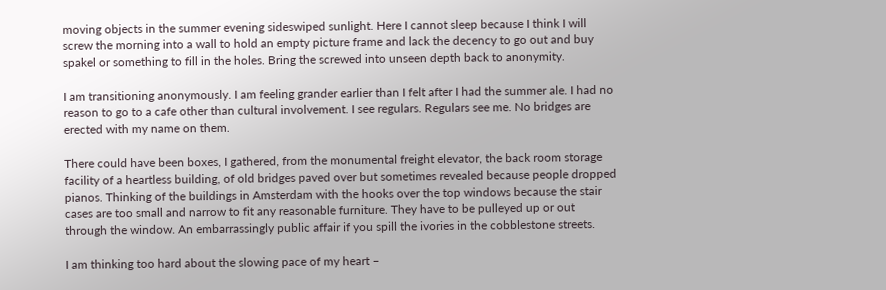moving objects in the summer evening sideswiped sunlight. Here I cannot sleep because I think I will screw the morning into a wall to hold an empty picture frame and lack the decency to go out and buy spakel or something to fill in the holes. Bring the screwed into unseen depth back to anonymity.

I am transitioning anonymously. I am feeling grander earlier than I felt after I had the summer ale. I had no reason to go to a cafe other than cultural involvement. I see regulars. Regulars see me. No bridges are erected with my name on them.

There could have been boxes, I gathered, from the monumental freight elevator, the back room storage facility of a heartless building, of old bridges paved over but sometimes revealed because people dropped pianos. Thinking of the buildings in Amsterdam with the hooks over the top windows because the stair cases are too small and narrow to fit any reasonable furniture. They have to be pulleyed up or out through the window. An embarrassingly public affair if you spill the ivories in the cobblestone streets.

I am thinking too hard about the slowing pace of my heart –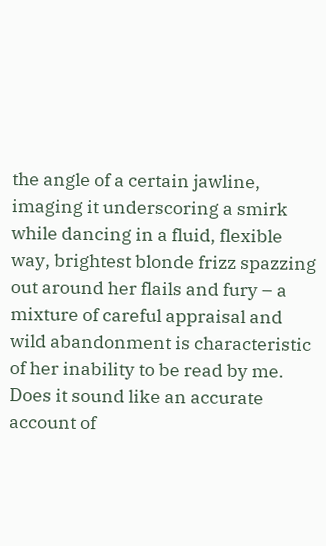the angle of a certain jawline, imaging it underscoring a smirk while dancing in a fluid, flexible way, brightest blonde frizz spazzing out around her flails and fury – a mixture of careful appraisal and wild abandonment is characteristic of her inability to be read by me. Does it sound like an accurate account of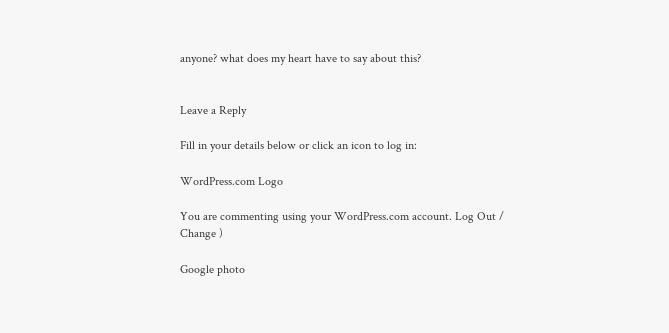anyone? what does my heart have to say about this?


Leave a Reply

Fill in your details below or click an icon to log in:

WordPress.com Logo

You are commenting using your WordPress.com account. Log Out /  Change )

Google photo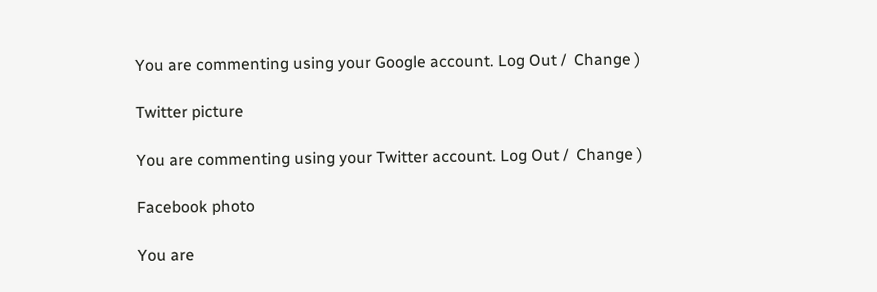You are commenting using your Google account. Log Out /  Change )

Twitter picture

You are commenting using your Twitter account. Log Out /  Change )

Facebook photo

You are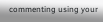commenting using your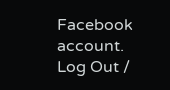Facebook account. Log Out /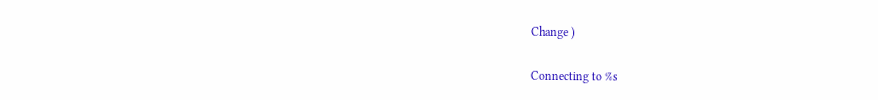Change )

Connecting to %s